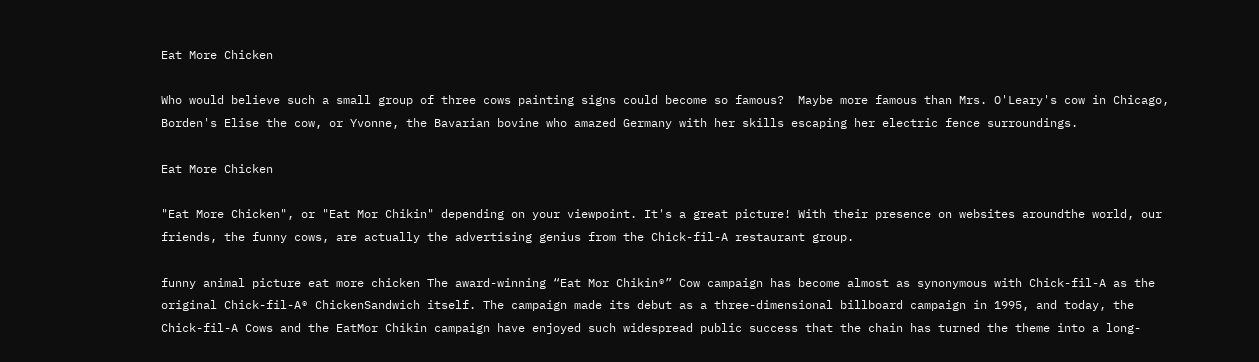Eat More Chicken

Who would believe such a small group of three cows painting signs could become so famous?  Maybe more famous than Mrs. O'Leary's cow in Chicago, Borden's Elise the cow, or Yvonne, the Bavarian bovine who amazed Germany with her skills escaping her electric fence surroundings.

Eat More Chicken

"Eat More Chicken", or "Eat Mor Chikin" depending on your viewpoint. It's a great picture! With their presence on websites aroundthe world, our friends, the funny cows, are actually the advertising genius from the Chick-fil-A restaurant group.

funny animal picture eat more chicken The award-winning “Eat Mor Chikin®” Cow campaign has become almost as synonymous with Chick-fil-A as the original Chick-fil-A® ChickenSandwich itself. The campaign made its debut as a three-dimensional billboard campaign in 1995, and today, the Chick-fil-A Cows and the EatMor Chikin campaign have enjoyed such widespread public success that the chain has turned the theme into a long-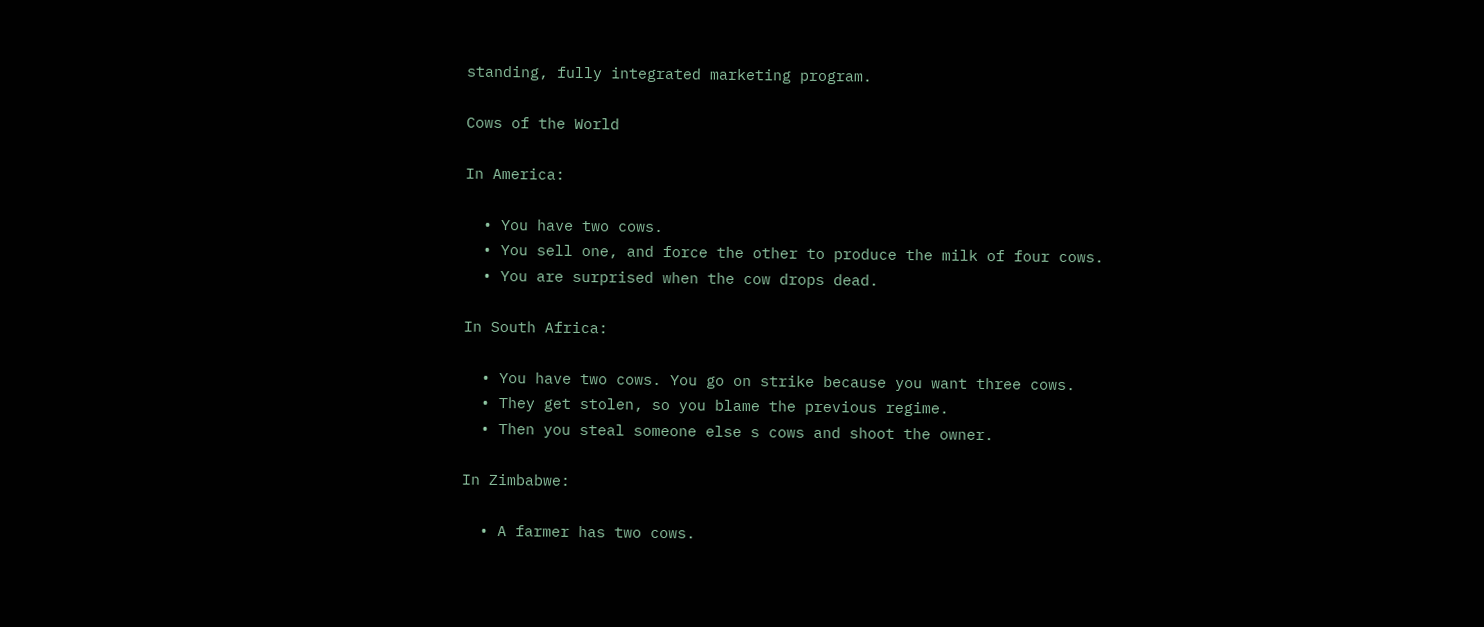standing, fully integrated marketing program.

Cows of the World

In America:

  • You have two cows.
  • You sell one, and force the other to produce the milk of four cows.
  • You are surprised when the cow drops dead.

In South Africa:

  • You have two cows. You go on strike because you want three cows.
  • They get stolen, so you blame the previous regime.
  • Then you steal someone else s cows and shoot the owner.

In Zimbabwe:

  • A farmer has two cows.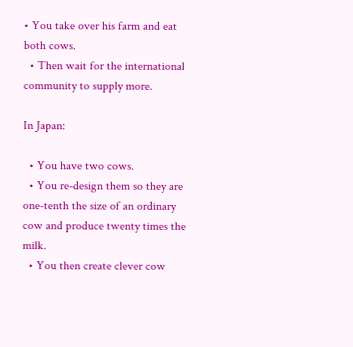• You take over his farm and eat both cows.
  • Then wait for the international community to supply more.

In Japan:

  • You have two cows.
  • You re-design them so they are one-tenth the size of an ordinary cow and produce twenty times the milk.
  • You then create clever cow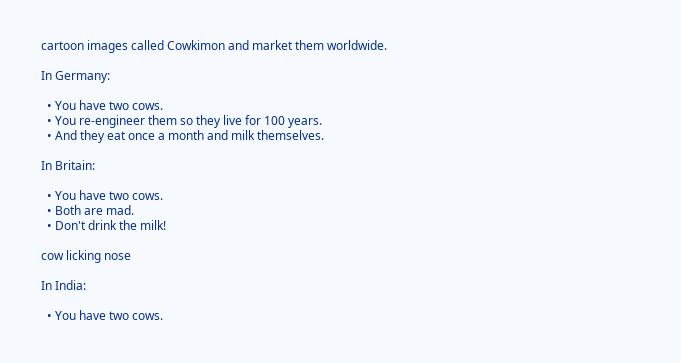cartoon images called Cowkimon and market them worldwide.

In Germany:

  • You have two cows.
  • You re-engineer them so they live for 100 years.
  • And they eat once a month and milk themselves.

In Britain:

  • You have two cows.
  • Both are mad.
  • Don't drink the milk!

cow licking nose

In India:

  • You have two cows.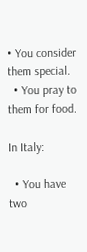• You consider them special.
  • You pray to them for food.

In Italy:

  • You have two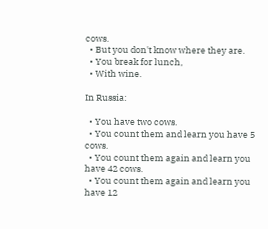cows.
  • But you don't know where they are.
  • You break for lunch,
  • With wine.

In Russia:

  • You have two cows.
  • You count them and learn you have 5 cows.
  • You count them again and learn you have 42 cows.
  • You count them again and learn you have 12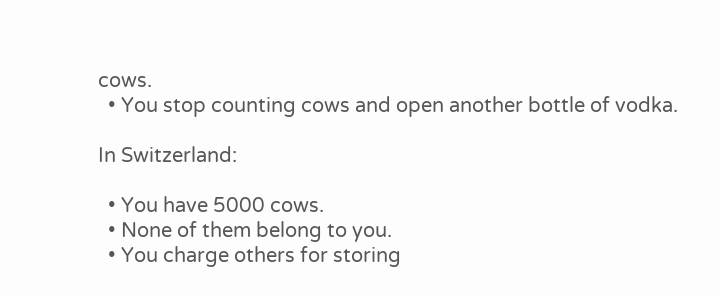cows.
  • You stop counting cows and open another bottle of vodka.

In Switzerland:

  • You have 5000 cows.
  • None of them belong to you.
  • You charge others for storing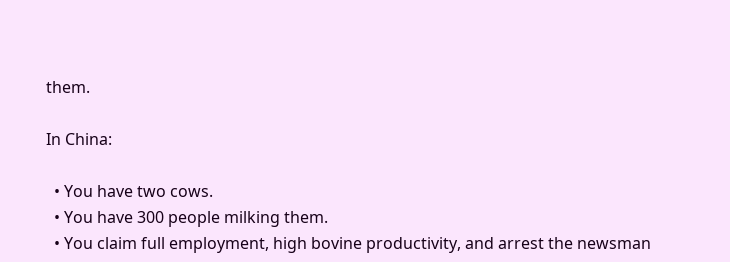them.

In China:

  • You have two cows.
  • You have 300 people milking them.
  • You claim full employment, high bovine productivity, and arrest the newsman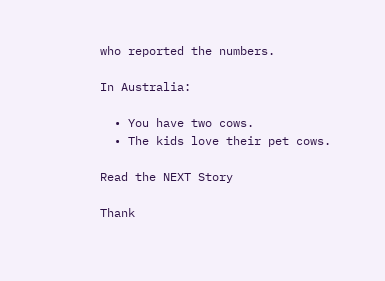who reported the numbers.

In Australia:

  • You have two cows.
  • The kids love their pet cows.

Read the NEXT Story

Thank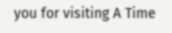you for visiting A Time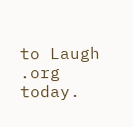to Laugh .org today.